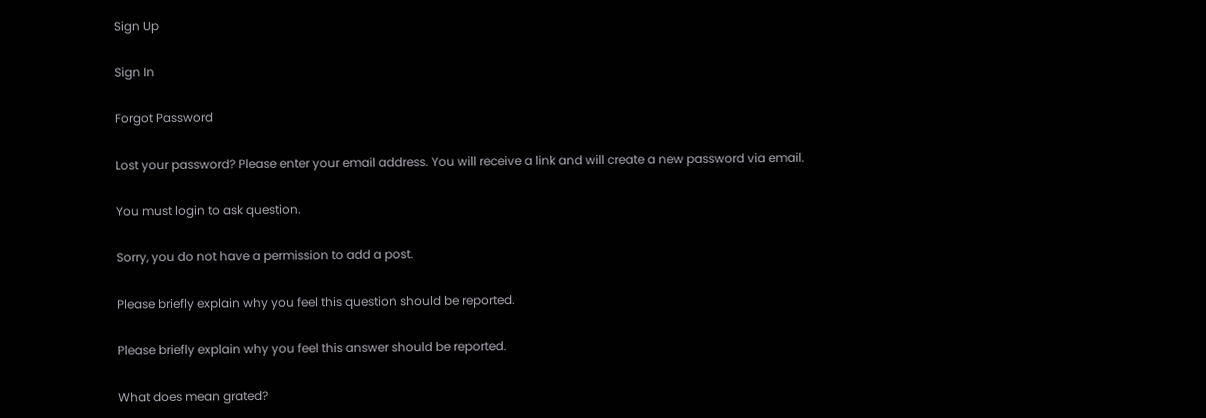Sign Up

Sign In

Forgot Password

Lost your password? Please enter your email address. You will receive a link and will create a new password via email.

You must login to ask question.

Sorry, you do not have a permission to add a post.

Please briefly explain why you feel this question should be reported.

Please briefly explain why you feel this answer should be reported.

What does mean grated?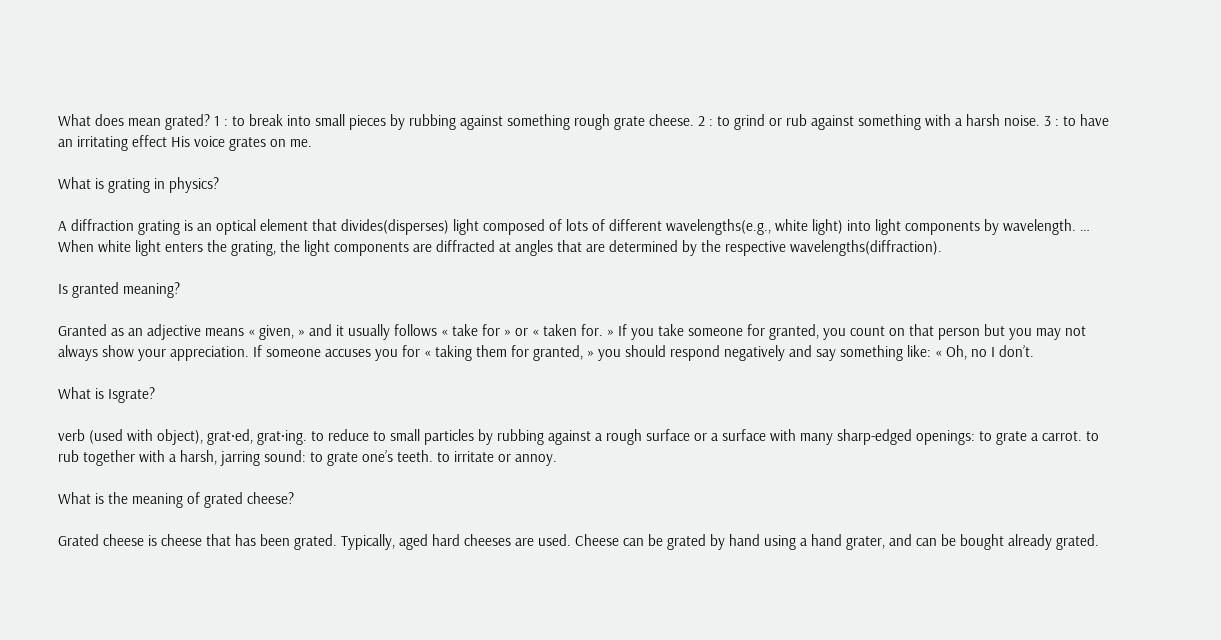What does mean grated? 1 : to break into small pieces by rubbing against something rough grate cheese. 2 : to grind or rub against something with a harsh noise. 3 : to have an irritating effect His voice grates on me.

What is grating in physics?

A diffraction grating is an optical element that divides(disperses) light composed of lots of different wavelengths(e.g., white light) into light components by wavelength. … When white light enters the grating, the light components are diffracted at angles that are determined by the respective wavelengths(diffraction).

Is granted meaning?

Granted as an adjective means « given, » and it usually follows « take for » or « taken for. » If you take someone for granted, you count on that person but you may not always show your appreciation. If someone accuses you for « taking them for granted, » you should respond negatively and say something like: « Oh, no I don’t.

What is Isgrate?

verb (used with object), grat·ed, grat·ing. to reduce to small particles by rubbing against a rough surface or a surface with many sharp-edged openings: to grate a carrot. to rub together with a harsh, jarring sound: to grate one’s teeth. to irritate or annoy.

What is the meaning of grated cheese?

Grated cheese is cheese that has been grated. Typically, aged hard cheeses are used. Cheese can be grated by hand using a hand grater, and can be bought already grated.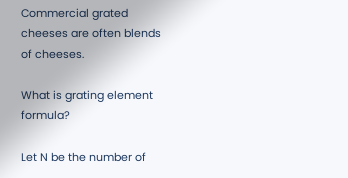Commercial grated cheeses are often blends of cheeses.

What is grating element formula?

Let N be the number of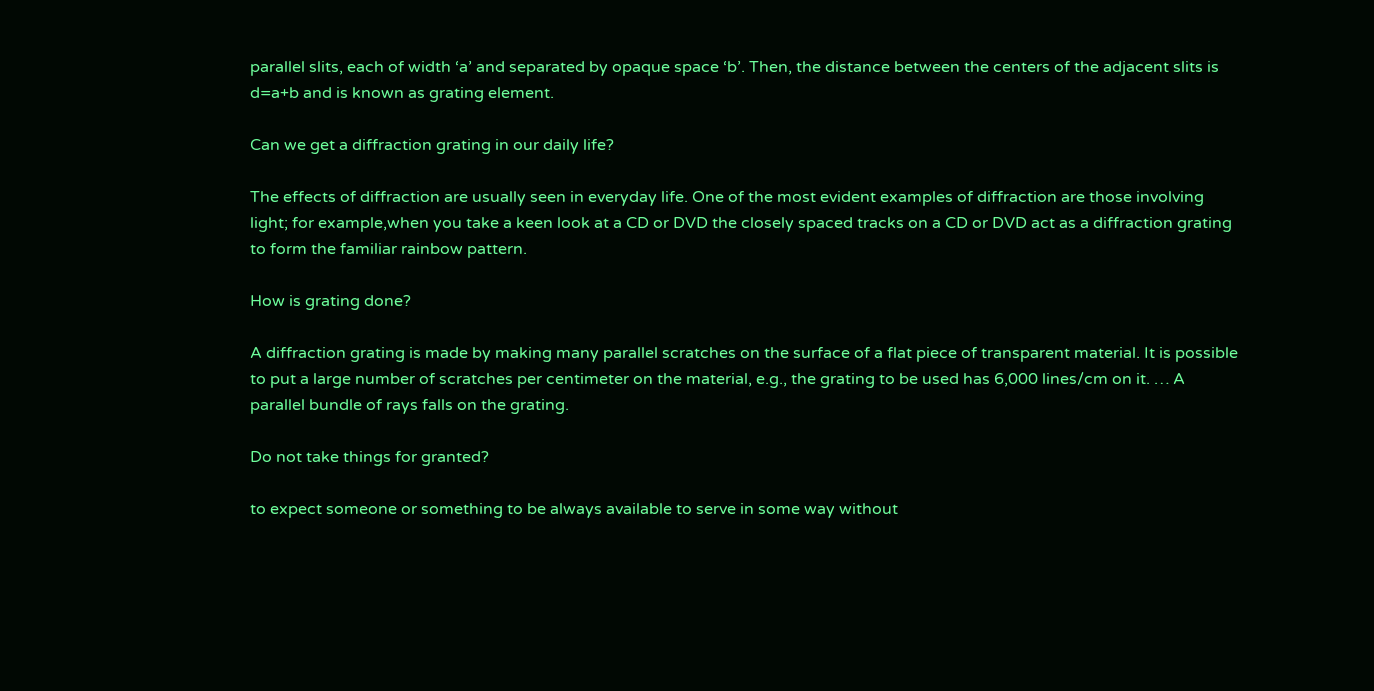parallel slits, each of width ‘a’ and separated by opaque space ‘b’. Then, the distance between the centers of the adjacent slits is d=a+b and is known as grating element.

Can we get a diffraction grating in our daily life?

The effects of diffraction are usually seen in everyday life. One of the most evident examples of diffraction are those involving light; for example,when you take a keen look at a CD or DVD the closely spaced tracks on a CD or DVD act as a diffraction grating to form the familiar rainbow pattern.

How is grating done?

A diffraction grating is made by making many parallel scratches on the surface of a flat piece of transparent material. It is possible to put a large number of scratches per centimeter on the material, e.g., the grating to be used has 6,000 lines/cm on it. … A parallel bundle of rays falls on the grating.

Do not take things for granted?

to expect someone or something to be always available to serve in some way without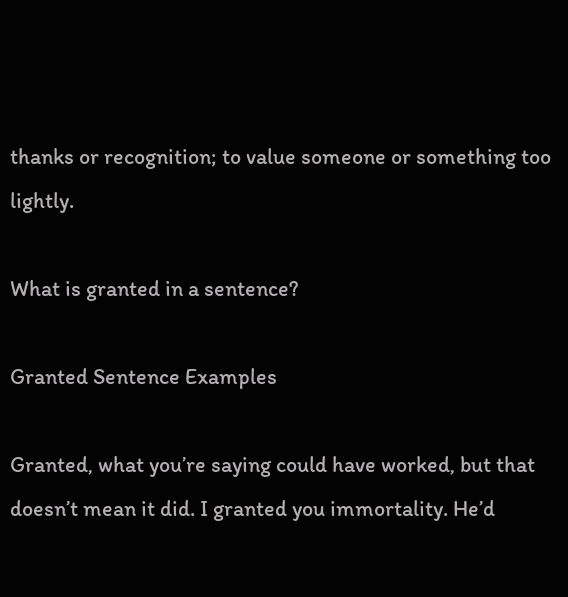thanks or recognition; to value someone or something too lightly.

What is granted in a sentence?

Granted Sentence Examples

Granted, what you’re saying could have worked, but that doesn’t mean it did. I granted you immortality. He’d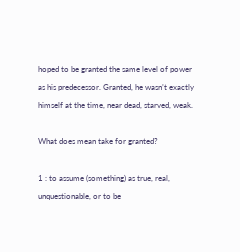hoped to be granted the same level of power as his predecessor. Granted, he wasn’t exactly himself at the time, near dead, starved, weak.

What does mean take for granted?

1 : to assume (something) as true, real, unquestionable, or to be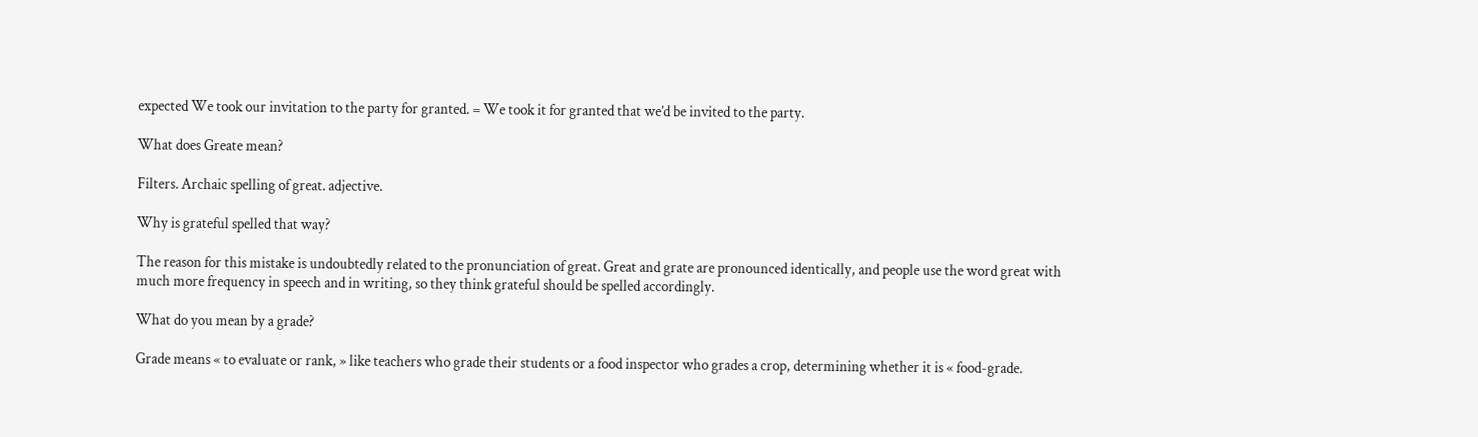expected We took our invitation to the party for granted. = We took it for granted that we’d be invited to the party.

What does Greate mean?

Filters. Archaic spelling of great. adjective.

Why is grateful spelled that way?

The reason for this mistake is undoubtedly related to the pronunciation of great. Great and grate are pronounced identically, and people use the word great with much more frequency in speech and in writing, so they think grateful should be spelled accordingly.

What do you mean by a grade?

Grade means « to evaluate or rank, » like teachers who grade their students or a food inspector who grades a crop, determining whether it is « food-grade.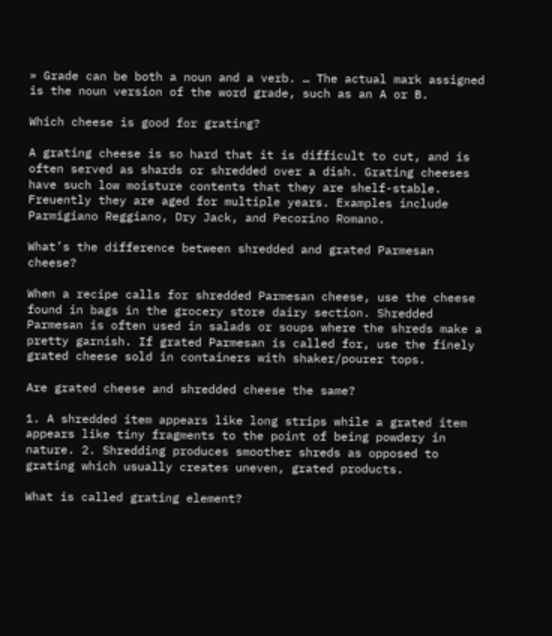» Grade can be both a noun and a verb. … The actual mark assigned is the noun version of the word grade, such as an A or B.

Which cheese is good for grating?

A grating cheese is so hard that it is difficult to cut, and is often served as shards or shredded over a dish. Grating cheeses have such low moisture contents that they are shelf-stable. Freuently they are aged for multiple years. Examples include Parmigiano Reggiano, Dry Jack, and Pecorino Romano.

What’s the difference between shredded and grated Parmesan cheese?

When a recipe calls for shredded Parmesan cheese, use the cheese found in bags in the grocery store dairy section. Shredded Parmesan is often used in salads or soups where the shreds make a pretty garnish. If grated Parmesan is called for, use the finely grated cheese sold in containers with shaker/pourer tops.

Are grated cheese and shredded cheese the same?

1. A shredded item appears like long strips while a grated item appears like tiny fragments to the point of being powdery in nature. 2. Shredding produces smoother shreds as opposed to grating which usually creates uneven, grated products.

What is called grating element?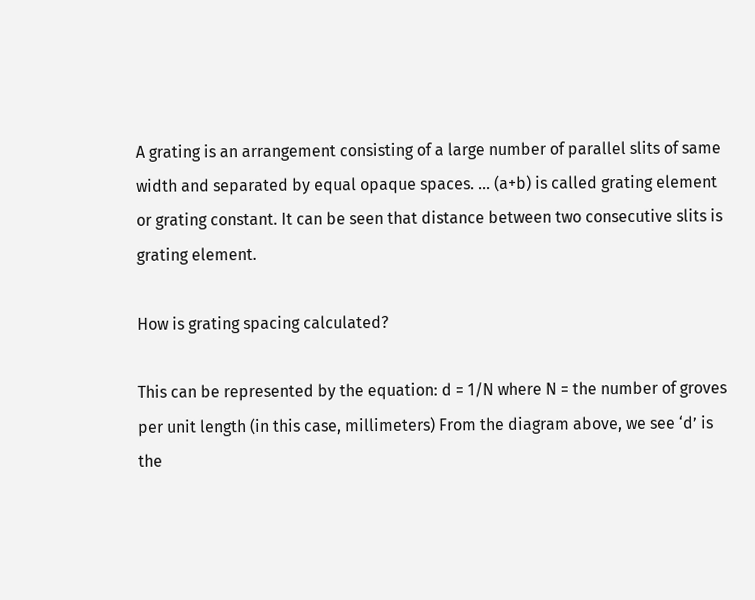A grating is an arrangement consisting of a large number of parallel slits of same width and separated by equal opaque spaces. … (a+b) is called grating element or grating constant. It can be seen that distance between two consecutive slits is grating element.

How is grating spacing calculated?

This can be represented by the equation: d = 1/N where N = the number of groves per unit length (in this case, millimeters) From the diagram above, we see ‘d’ is the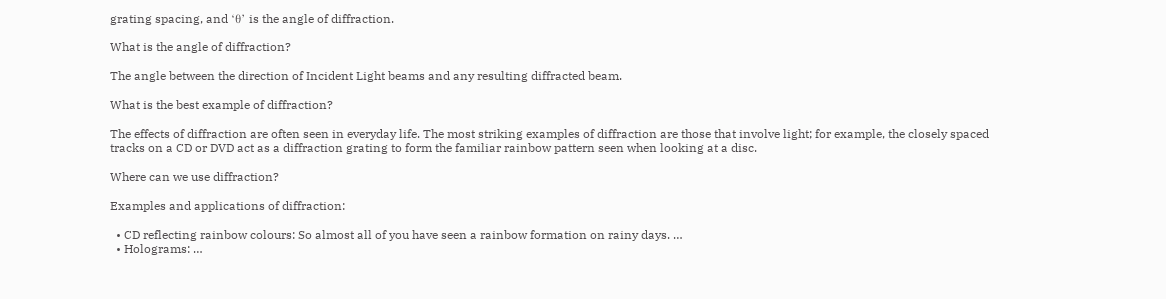grating spacing, and ‘θ’ is the angle of diffraction.

What is the angle of diffraction?

The angle between the direction of Incident Light beams and any resulting diffracted beam.

What is the best example of diffraction?

The effects of diffraction are often seen in everyday life. The most striking examples of diffraction are those that involve light; for example, the closely spaced tracks on a CD or DVD act as a diffraction grating to form the familiar rainbow pattern seen when looking at a disc.

Where can we use diffraction?

Examples and applications of diffraction:

  • CD reflecting rainbow colours: So almost all of you have seen a rainbow formation on rainy days. …
  • Holograms: …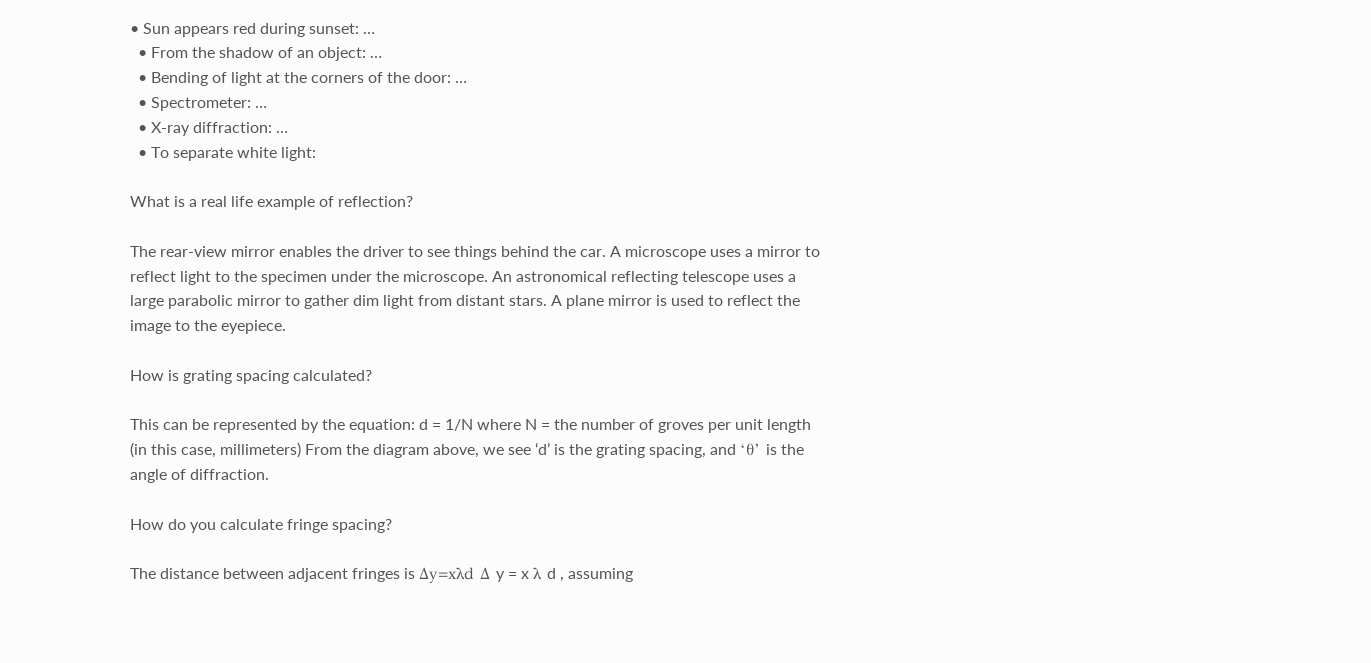• Sun appears red during sunset: …
  • From the shadow of an object: …
  • Bending of light at the corners of the door: …
  • Spectrometer: …
  • X-ray diffraction: …
  • To separate white light:

What is a real life example of reflection?

The rear-view mirror enables the driver to see things behind the car. A microscope uses a mirror to reflect light to the specimen under the microscope. An astronomical reflecting telescope uses a large parabolic mirror to gather dim light from distant stars. A plane mirror is used to reflect the image to the eyepiece.

How is grating spacing calculated?

This can be represented by the equation: d = 1/N where N = the number of groves per unit length (in this case, millimeters) From the diagram above, we see ‘d’ is the grating spacing, and ‘θ’ is the angle of diffraction.

How do you calculate fringe spacing?

The distance between adjacent fringes is Δy=xλd Δ y = x λ d , assuming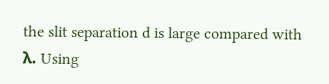the slit separation d is large compared with λ. Using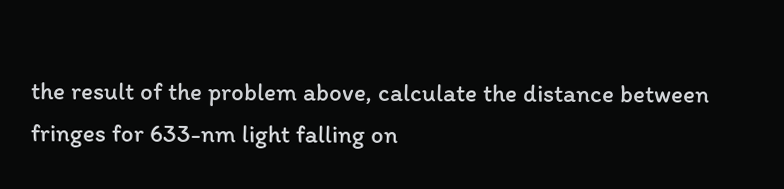the result of the problem above, calculate the distance between fringes for 633-nm light falling on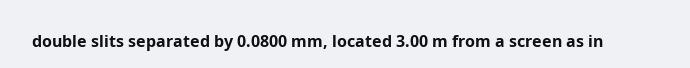double slits separated by 0.0800 mm, located 3.00 m from a screen as in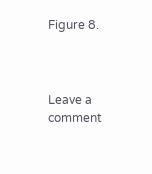Figure 8.



Leave a comment